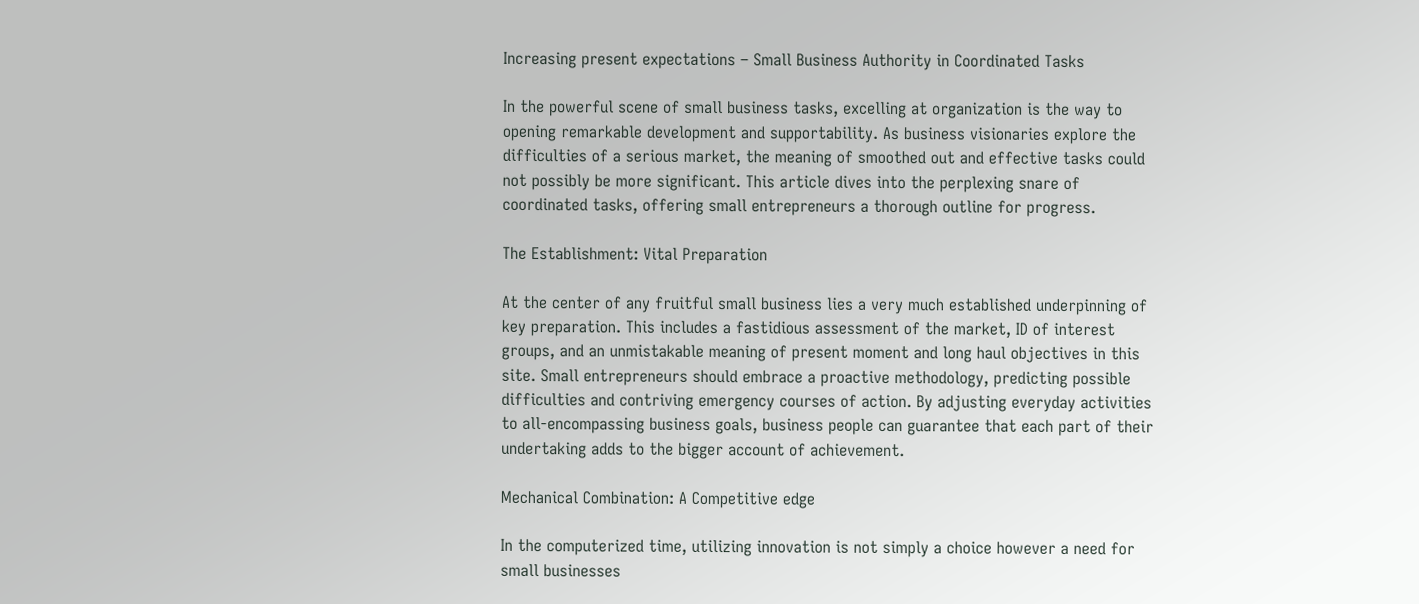Increasing present expectations – Small Business Authority in Coordinated Tasks

In the powerful scene of small business tasks, excelling at organization is the way to opening remarkable development and supportability. As business visionaries explore the difficulties of a serious market, the meaning of smoothed out and effective tasks could not possibly be more significant. This article dives into the perplexing snare of coordinated tasks, offering small entrepreneurs a thorough outline for progress.

The Establishment: Vital Preparation

At the center of any fruitful small business lies a very much established underpinning of key preparation. This includes a fastidious assessment of the market, ID of interest groups, and an unmistakable meaning of present moment and long haul objectives in this site. Small entrepreneurs should embrace a proactive methodology, predicting possible difficulties and contriving emergency courses of action. By adjusting everyday activities to all-encompassing business goals, business people can guarantee that each part of their undertaking adds to the bigger account of achievement.

Mechanical Combination: A Competitive edge

In the computerized time, utilizing innovation is not simply a choice however a need for small businesses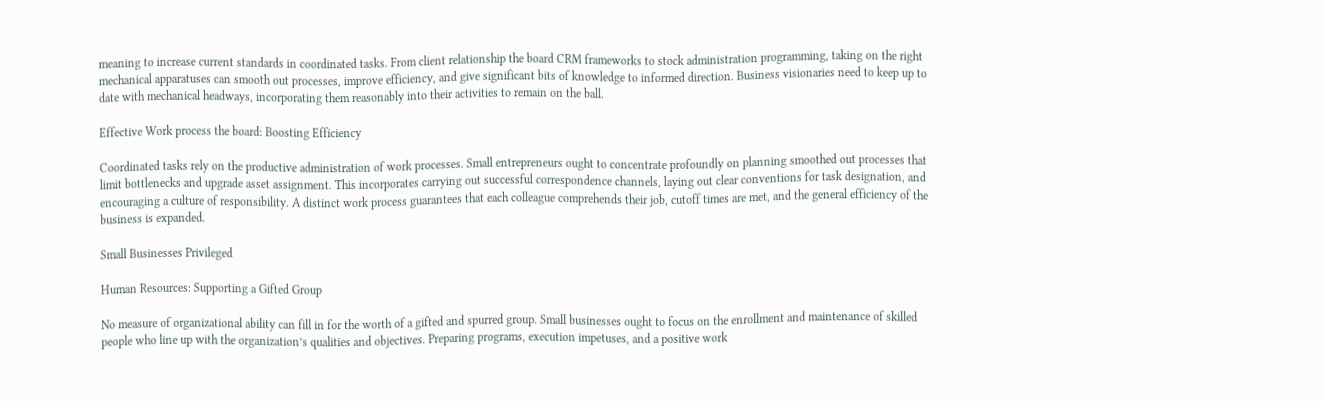meaning to increase current standards in coordinated tasks. From client relationship the board CRM frameworks to stock administration programming, taking on the right mechanical apparatuses can smooth out processes, improve efficiency, and give significant bits of knowledge to informed direction. Business visionaries need to keep up to date with mechanical headways, incorporating them reasonably into their activities to remain on the ball.

Effective Work process the board: Boosting Efficiency

Coordinated tasks rely on the productive administration of work processes. Small entrepreneurs ought to concentrate profoundly on planning smoothed out processes that limit bottlenecks and upgrade asset assignment. This incorporates carrying out successful correspondence channels, laying out clear conventions for task designation, and encouraging a culture of responsibility. A distinct work process guarantees that each colleague comprehends their job, cutoff times are met, and the general efficiency of the business is expanded.

Small Businesses Privileged

Human Resources: Supporting a Gifted Group

No measure of organizational ability can fill in for the worth of a gifted and spurred group. Small businesses ought to focus on the enrollment and maintenance of skilled people who line up with the organization’s qualities and objectives. Preparing programs, execution impetuses, and a positive work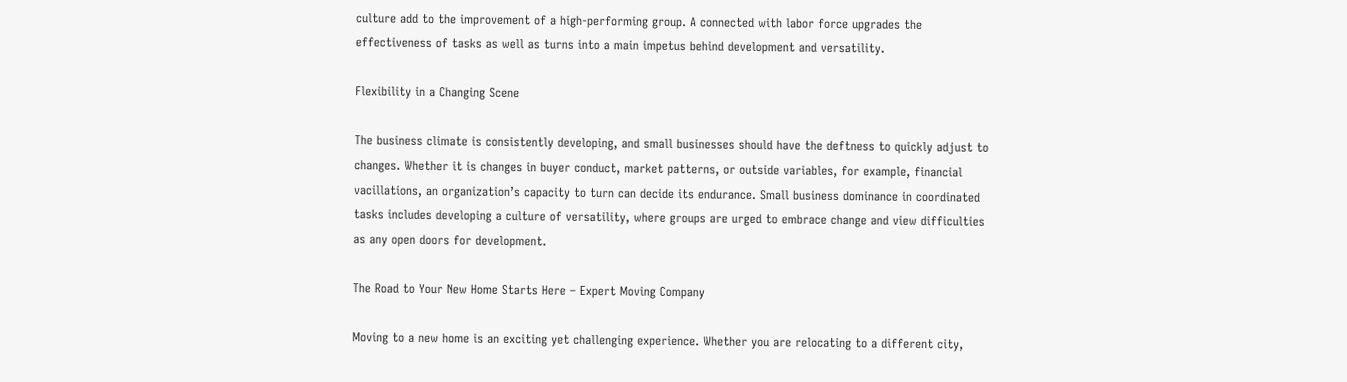culture add to the improvement of a high-performing group. A connected with labor force upgrades the effectiveness of tasks as well as turns into a main impetus behind development and versatility.

Flexibility in a Changing Scene

The business climate is consistently developing, and small businesses should have the deftness to quickly adjust to changes. Whether it is changes in buyer conduct, market patterns, or outside variables, for example, financial vacillations, an organization’s capacity to turn can decide its endurance. Small business dominance in coordinated tasks includes developing a culture of versatility, where groups are urged to embrace change and view difficulties as any open doors for development.

The Road to Your New Home Starts Here – Expert Moving Company

Moving to a new home is an exciting yet challenging experience. Whether you are relocating to a different city,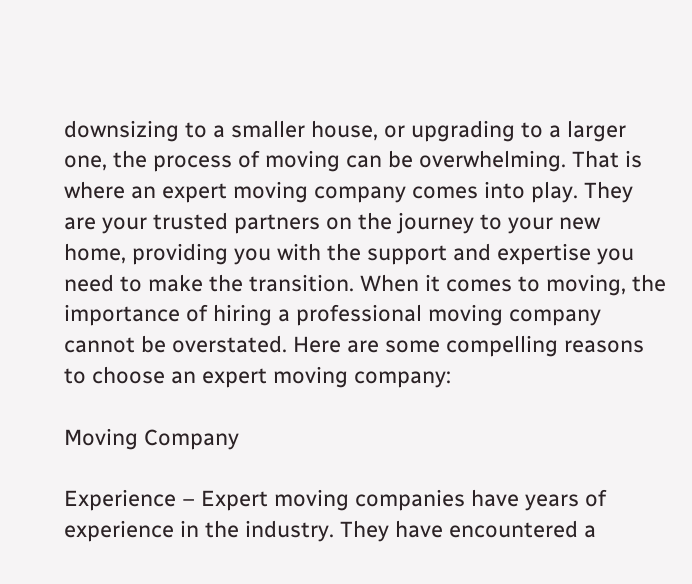downsizing to a smaller house, or upgrading to a larger one, the process of moving can be overwhelming. That is where an expert moving company comes into play. They are your trusted partners on the journey to your new home, providing you with the support and expertise you need to make the transition. When it comes to moving, the importance of hiring a professional moving company cannot be overstated. Here are some compelling reasons to choose an expert moving company:

Moving Company

Experience – Expert moving companies have years of experience in the industry. They have encountered a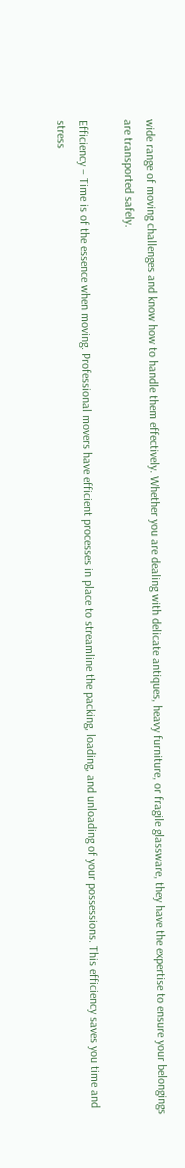wide range of moving challenges and know how to handle them effectively. Whether you are dealing with delicate antiques, heavy furniture, or fragile glassware, they have the expertise to ensure your belongings are transported safely.

Efficiency – Time is of the essence when moving. Professional movers have efficient processes in place to streamline the packing, loading, and unloading of your possessions. This efficiency saves you time and stress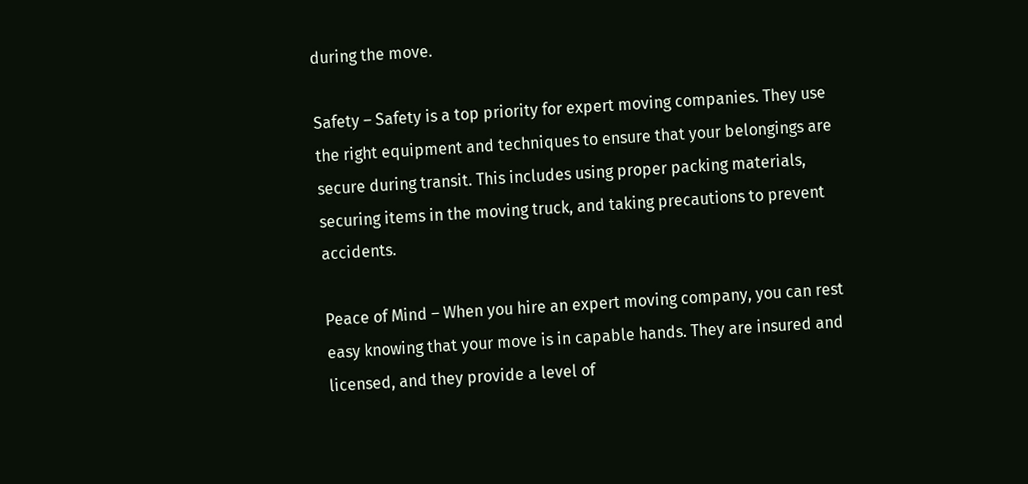during the move.

Safety – Safety is a top priority for expert moving companies. They use the right equipment and techniques to ensure that your belongings are secure during transit. This includes using proper packing materials, securing items in the moving truck, and taking precautions to prevent accidents.

Peace of Mind – When you hire an expert moving company, you can rest easy knowing that your move is in capable hands. They are insured and licensed, and they provide a level of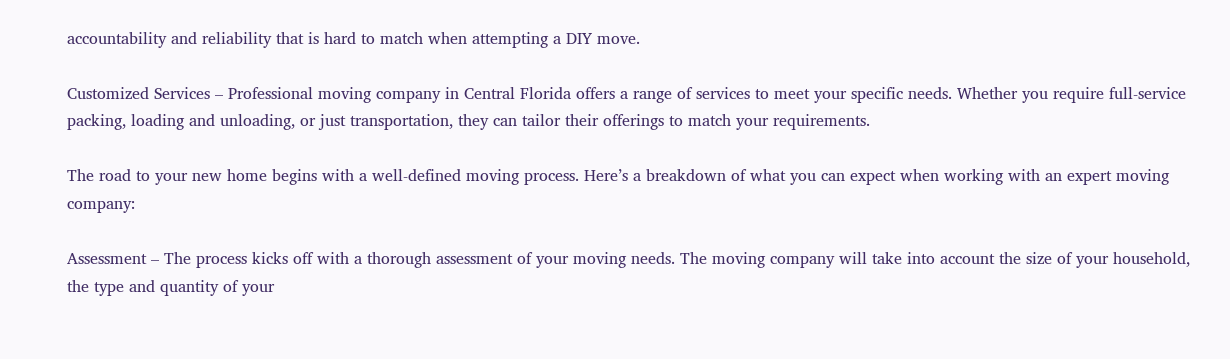accountability and reliability that is hard to match when attempting a DIY move.

Customized Services – Professional moving company in Central Florida offers a range of services to meet your specific needs. Whether you require full-service packing, loading and unloading, or just transportation, they can tailor their offerings to match your requirements.

The road to your new home begins with a well-defined moving process. Here’s a breakdown of what you can expect when working with an expert moving company:

Assessment – The process kicks off with a thorough assessment of your moving needs. The moving company will take into account the size of your household, the type and quantity of your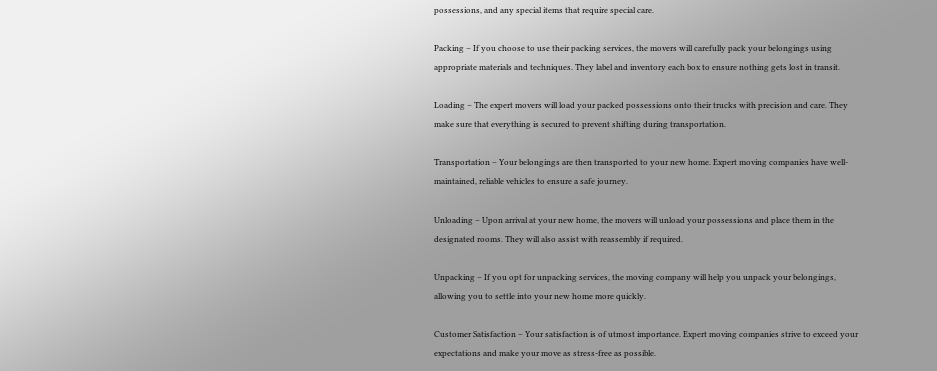possessions, and any special items that require special care.

Packing – If you choose to use their packing services, the movers will carefully pack your belongings using appropriate materials and techniques. They label and inventory each box to ensure nothing gets lost in transit.

Loading – The expert movers will load your packed possessions onto their trucks with precision and care. They make sure that everything is secured to prevent shifting during transportation.

Transportation – Your belongings are then transported to your new home. Expert moving companies have well-maintained, reliable vehicles to ensure a safe journey.

Unloading – Upon arrival at your new home, the movers will unload your possessions and place them in the designated rooms. They will also assist with reassembly if required.

Unpacking – If you opt for unpacking services, the moving company will help you unpack your belongings, allowing you to settle into your new home more quickly.

Customer Satisfaction – Your satisfaction is of utmost importance. Expert moving companies strive to exceed your expectations and make your move as stress-free as possible.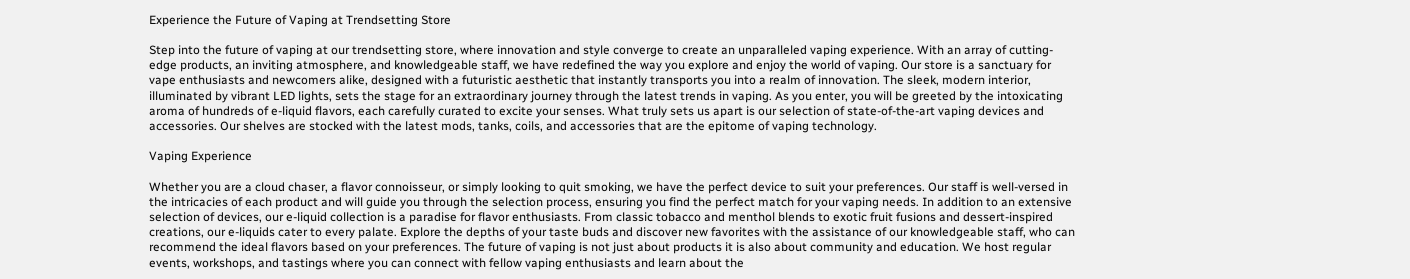Experience the Future of Vaping at Trendsetting Store

Step into the future of vaping at our trendsetting store, where innovation and style converge to create an unparalleled vaping experience. With an array of cutting-edge products, an inviting atmosphere, and knowledgeable staff, we have redefined the way you explore and enjoy the world of vaping. Our store is a sanctuary for vape enthusiasts and newcomers alike, designed with a futuristic aesthetic that instantly transports you into a realm of innovation. The sleek, modern interior, illuminated by vibrant LED lights, sets the stage for an extraordinary journey through the latest trends in vaping. As you enter, you will be greeted by the intoxicating aroma of hundreds of e-liquid flavors, each carefully curated to excite your senses. What truly sets us apart is our selection of state-of-the-art vaping devices and accessories. Our shelves are stocked with the latest mods, tanks, coils, and accessories that are the epitome of vaping technology.

Vaping Experience

Whether you are a cloud chaser, a flavor connoisseur, or simply looking to quit smoking, we have the perfect device to suit your preferences. Our staff is well-versed in the intricacies of each product and will guide you through the selection process, ensuring you find the perfect match for your vaping needs. In addition to an extensive selection of devices, our e-liquid collection is a paradise for flavor enthusiasts. From classic tobacco and menthol blends to exotic fruit fusions and dessert-inspired creations, our e-liquids cater to every palate. Explore the depths of your taste buds and discover new favorites with the assistance of our knowledgeable staff, who can recommend the ideal flavors based on your preferences. The future of vaping is not just about products it is also about community and education. We host regular events, workshops, and tastings where you can connect with fellow vaping enthusiasts and learn about the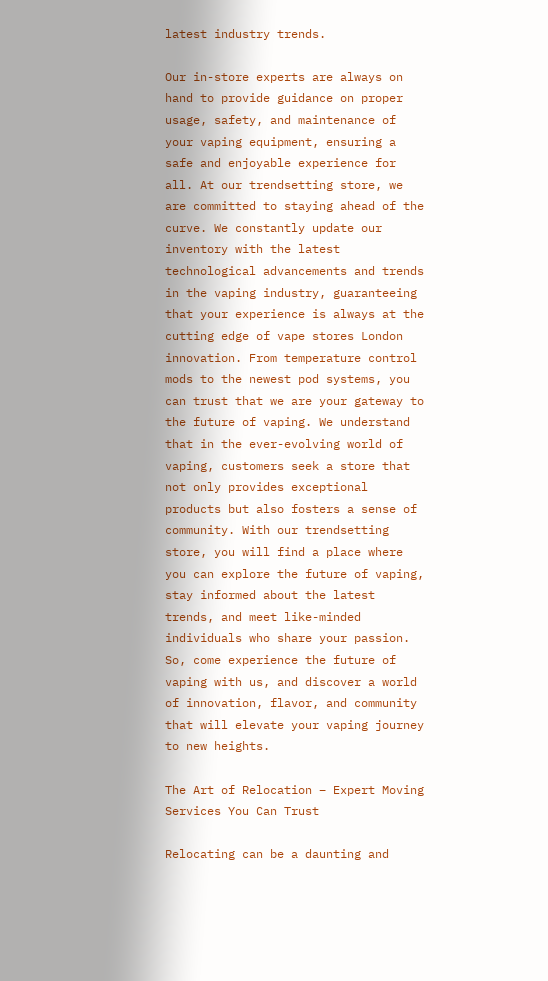latest industry trends.

Our in-store experts are always on hand to provide guidance on proper usage, safety, and maintenance of your vaping equipment, ensuring a safe and enjoyable experience for all. At our trendsetting store, we are committed to staying ahead of the curve. We constantly update our inventory with the latest technological advancements and trends in the vaping industry, guaranteeing that your experience is always at the cutting edge of vape stores London innovation. From temperature control mods to the newest pod systems, you can trust that we are your gateway to the future of vaping. We understand that in the ever-evolving world of vaping, customers seek a store that not only provides exceptional products but also fosters a sense of community. With our trendsetting store, you will find a place where you can explore the future of vaping, stay informed about the latest trends, and meet like-minded individuals who share your passion. So, come experience the future of vaping with us, and discover a world of innovation, flavor, and community that will elevate your vaping journey to new heights.

The Art of Relocation – Expert Moving Services You Can Trust

Relocating can be a daunting and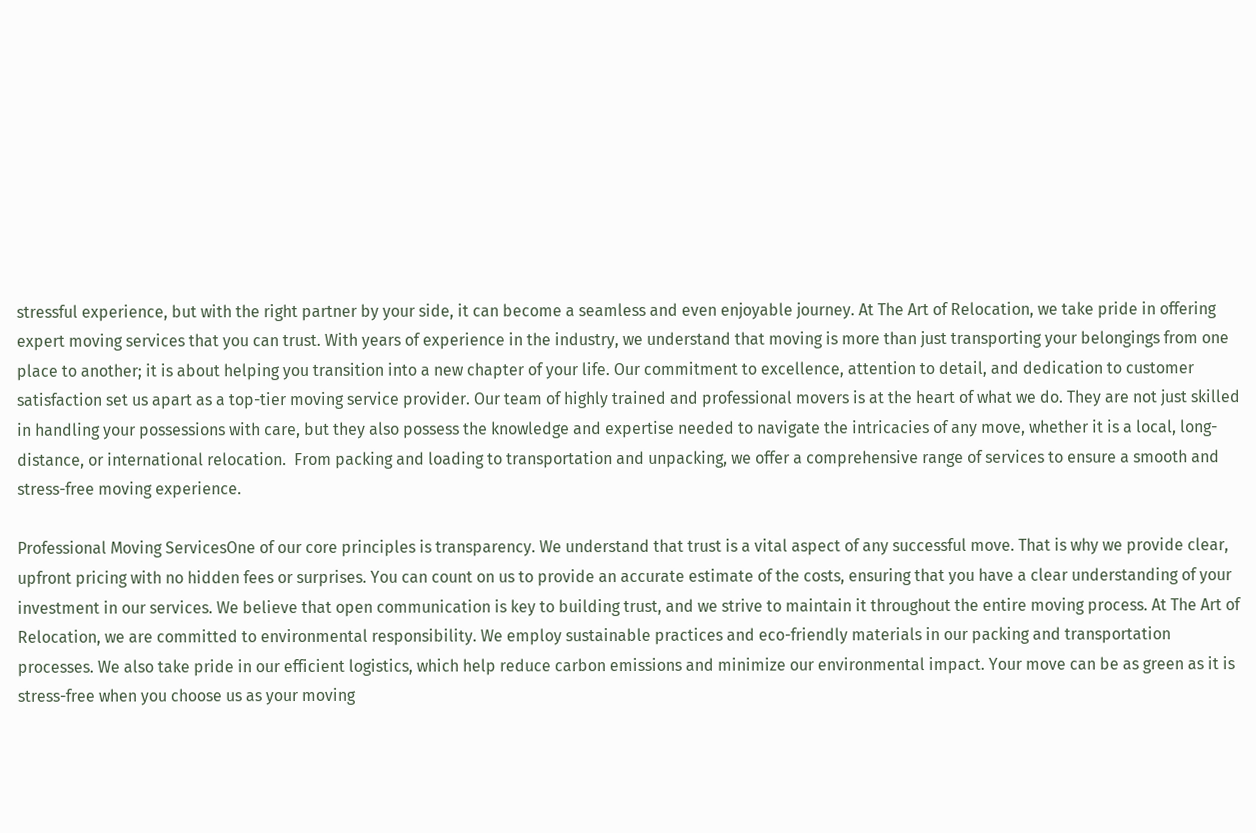stressful experience, but with the right partner by your side, it can become a seamless and even enjoyable journey. At The Art of Relocation, we take pride in offering expert moving services that you can trust. With years of experience in the industry, we understand that moving is more than just transporting your belongings from one place to another; it is about helping you transition into a new chapter of your life. Our commitment to excellence, attention to detail, and dedication to customer satisfaction set us apart as a top-tier moving service provider. Our team of highly trained and professional movers is at the heart of what we do. They are not just skilled in handling your possessions with care, but they also possess the knowledge and expertise needed to navigate the intricacies of any move, whether it is a local, long-distance, or international relocation.  From packing and loading to transportation and unpacking, we offer a comprehensive range of services to ensure a smooth and stress-free moving experience.

Professional Moving ServicesOne of our core principles is transparency. We understand that trust is a vital aspect of any successful move. That is why we provide clear, upfront pricing with no hidden fees or surprises. You can count on us to provide an accurate estimate of the costs, ensuring that you have a clear understanding of your investment in our services. We believe that open communication is key to building trust, and we strive to maintain it throughout the entire moving process. At The Art of Relocation, we are committed to environmental responsibility. We employ sustainable practices and eco-friendly materials in our packing and transportation processes. We also take pride in our efficient logistics, which help reduce carbon emissions and minimize our environmental impact. Your move can be as green as it is stress-free when you choose us as your moving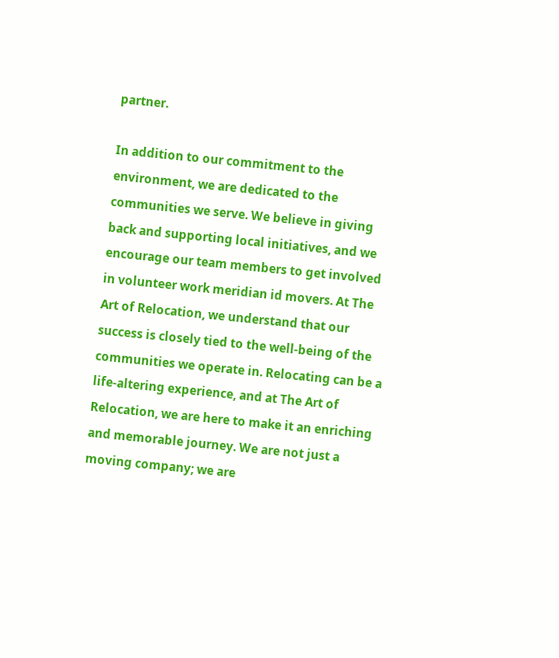partner.

In addition to our commitment to the environment, we are dedicated to the communities we serve. We believe in giving back and supporting local initiatives, and we encourage our team members to get involved in volunteer work meridian id movers. At The Art of Relocation, we understand that our success is closely tied to the well-being of the communities we operate in. Relocating can be a life-altering experience, and at The Art of Relocation, we are here to make it an enriching and memorable journey. We are not just a moving company; we are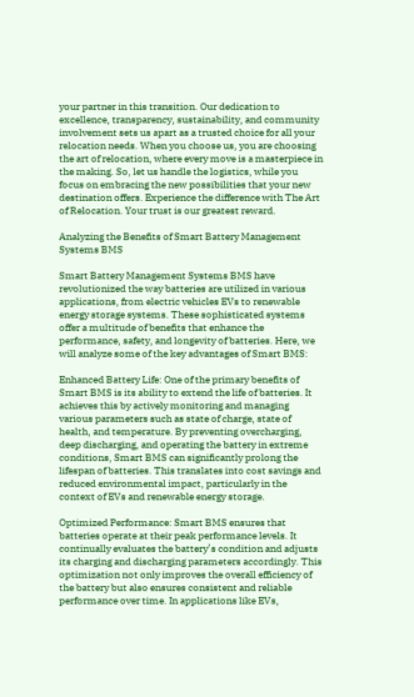your partner in this transition. Our dedication to excellence, transparency, sustainability, and community involvement sets us apart as a trusted choice for all your relocation needs. When you choose us, you are choosing the art of relocation, where every move is a masterpiece in the making. So, let us handle the logistics, while you focus on embracing the new possibilities that your new destination offers. Experience the difference with The Art of Relocation. Your trust is our greatest reward.

Analyzing the Benefits of Smart Battery Management Systems BMS

Smart Battery Management Systems BMS have revolutionized the way batteries are utilized in various applications, from electric vehicles EVs to renewable energy storage systems. These sophisticated systems offer a multitude of benefits that enhance the performance, safety, and longevity of batteries. Here, we will analyze some of the key advantages of Smart BMS:

Enhanced Battery Life: One of the primary benefits of Smart BMS is its ability to extend the life of batteries. It achieves this by actively monitoring and managing various parameters such as state of charge, state of health, and temperature. By preventing overcharging, deep discharging, and operating the battery in extreme conditions, Smart BMS can significantly prolong the lifespan of batteries. This translates into cost savings and reduced environmental impact, particularly in the context of EVs and renewable energy storage.

Optimized Performance: Smart BMS ensures that batteries operate at their peak performance levels. It continually evaluates the battery’s condition and adjusts its charging and discharging parameters accordingly. This optimization not only improves the overall efficiency of the battery but also ensures consistent and reliable performance over time. In applications like EVs,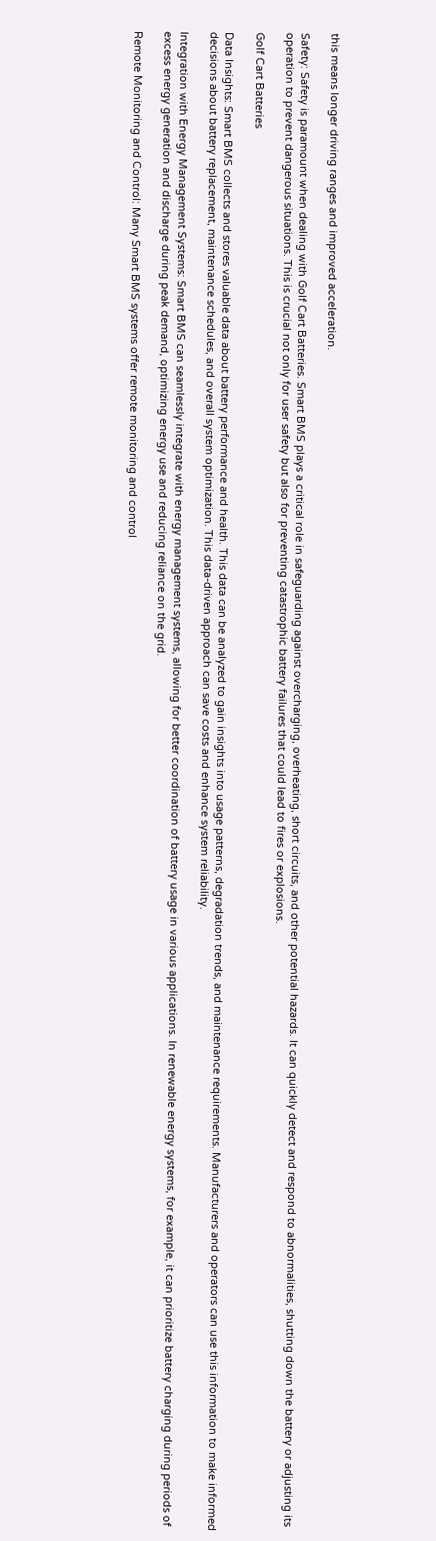this means longer driving ranges and improved acceleration.

Safety: Safety is paramount when dealing with Golf Cart Batteries. Smart BMS plays a critical role in safeguarding against overcharging, overheating, short circuits, and other potential hazards. It can quickly detect and respond to abnormalities, shutting down the battery or adjusting its operation to prevent dangerous situations. This is crucial not only for user safety but also for preventing catastrophic battery failures that could lead to fires or explosions.

Golf Cart Batteries

Data Insights: Smart BMS collects and stores valuable data about battery performance and health. This data can be analyzed to gain insights into usage patterns, degradation trends, and maintenance requirements. Manufacturers and operators can use this information to make informed decisions about battery replacement, maintenance schedules, and overall system optimization. This data-driven approach can save costs and enhance system reliability.

Integration with Energy Management Systems: Smart BMS can seamlessly integrate with energy management systems, allowing for better coordination of battery usage in various applications. In renewable energy systems, for example, it can prioritize battery charging during periods of excess energy generation and discharge during peak demand, optimizing energy use and reducing reliance on the grid.

Remote Monitoring and Control: Many Smart BMS systems offer remote monitoring and control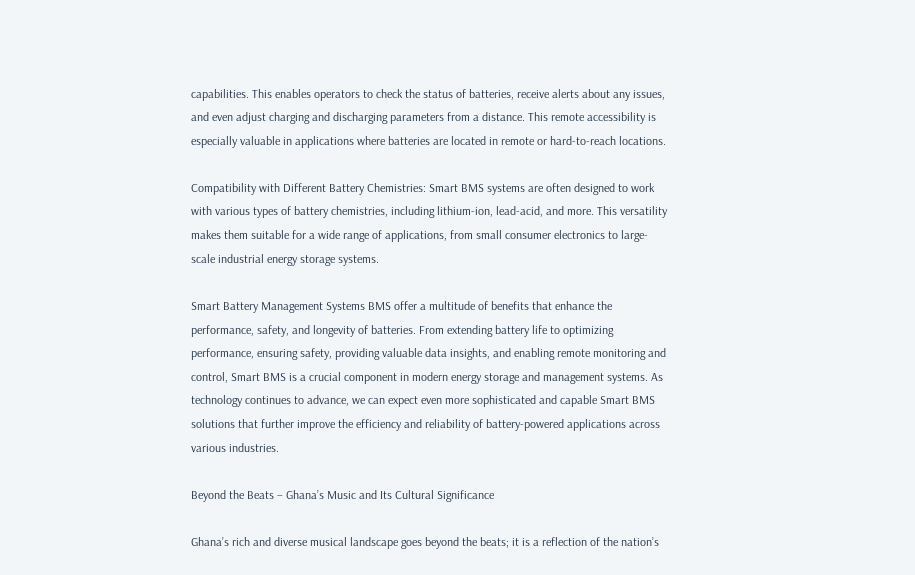capabilities. This enables operators to check the status of batteries, receive alerts about any issues, and even adjust charging and discharging parameters from a distance. This remote accessibility is especially valuable in applications where batteries are located in remote or hard-to-reach locations.

Compatibility with Different Battery Chemistries: Smart BMS systems are often designed to work with various types of battery chemistries, including lithium-ion, lead-acid, and more. This versatility makes them suitable for a wide range of applications, from small consumer electronics to large-scale industrial energy storage systems.

Smart Battery Management Systems BMS offer a multitude of benefits that enhance the performance, safety, and longevity of batteries. From extending battery life to optimizing performance, ensuring safety, providing valuable data insights, and enabling remote monitoring and control, Smart BMS is a crucial component in modern energy storage and management systems. As technology continues to advance, we can expect even more sophisticated and capable Smart BMS solutions that further improve the efficiency and reliability of battery-powered applications across various industries.

Beyond the Beats – Ghana’s Music and Its Cultural Significance

Ghana’s rich and diverse musical landscape goes beyond the beats; it is a reflection of the nation’s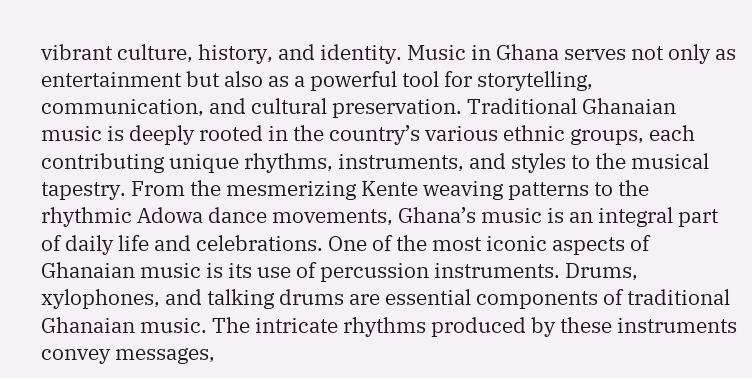vibrant culture, history, and identity. Music in Ghana serves not only as entertainment but also as a powerful tool for storytelling, communication, and cultural preservation. Traditional Ghanaian music is deeply rooted in the country’s various ethnic groups, each contributing unique rhythms, instruments, and styles to the musical tapestry. From the mesmerizing Kente weaving patterns to the rhythmic Adowa dance movements, Ghana’s music is an integral part of daily life and celebrations. One of the most iconic aspects of Ghanaian music is its use of percussion instruments. Drums, xylophones, and talking drums are essential components of traditional Ghanaian music. The intricate rhythms produced by these instruments convey messages,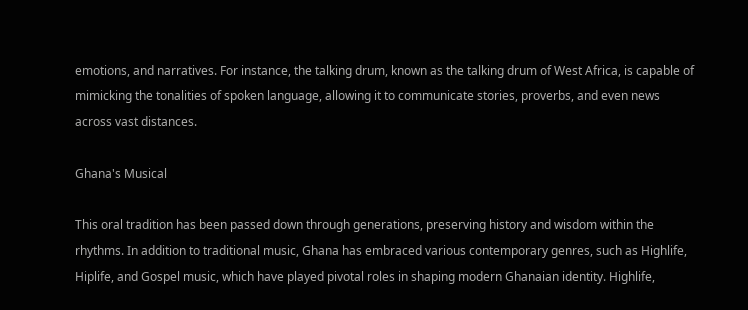emotions, and narratives. For instance, the talking drum, known as the talking drum of West Africa, is capable of mimicking the tonalities of spoken language, allowing it to communicate stories, proverbs, and even news across vast distances.

Ghana's Musical

This oral tradition has been passed down through generations, preserving history and wisdom within the rhythms. In addition to traditional music, Ghana has embraced various contemporary genres, such as Highlife, Hiplife, and Gospel music, which have played pivotal roles in shaping modern Ghanaian identity. Highlife,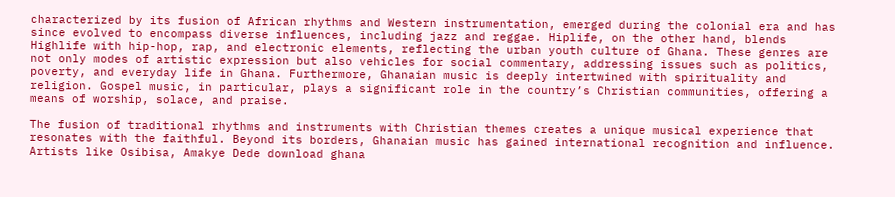characterized by its fusion of African rhythms and Western instrumentation, emerged during the colonial era and has since evolved to encompass diverse influences, including jazz and reggae. Hiplife, on the other hand, blends Highlife with hip-hop, rap, and electronic elements, reflecting the urban youth culture of Ghana. These genres are not only modes of artistic expression but also vehicles for social commentary, addressing issues such as politics, poverty, and everyday life in Ghana. Furthermore, Ghanaian music is deeply intertwined with spirituality and religion. Gospel music, in particular, plays a significant role in the country’s Christian communities, offering a means of worship, solace, and praise.

The fusion of traditional rhythms and instruments with Christian themes creates a unique musical experience that resonates with the faithful. Beyond its borders, Ghanaian music has gained international recognition and influence. Artists like Osibisa, Amakye Dede download ghana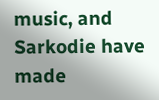music, and Sarkodie have made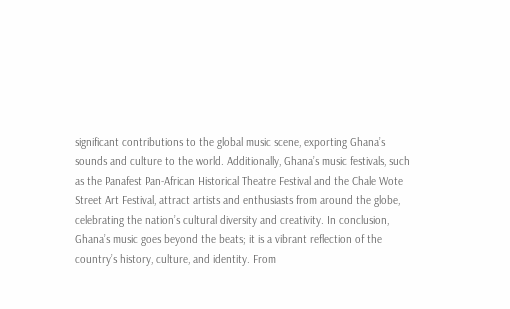significant contributions to the global music scene, exporting Ghana’s sounds and culture to the world. Additionally, Ghana’s music festivals, such as the Panafest Pan-African Historical Theatre Festival and the Chale Wote Street Art Festival, attract artists and enthusiasts from around the globe, celebrating the nation’s cultural diversity and creativity. In conclusion, Ghana’s music goes beyond the beats; it is a vibrant reflection of the country’s history, culture, and identity. From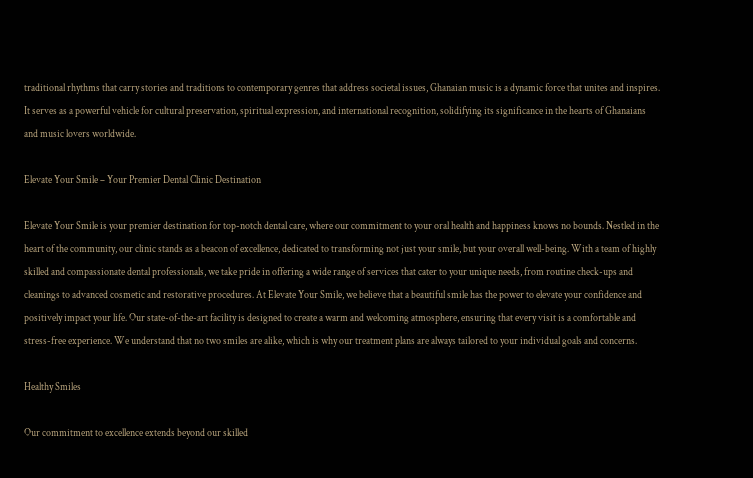traditional rhythms that carry stories and traditions to contemporary genres that address societal issues, Ghanaian music is a dynamic force that unites and inspires. It serves as a powerful vehicle for cultural preservation, spiritual expression, and international recognition, solidifying its significance in the hearts of Ghanaians and music lovers worldwide.

Elevate Your Smile – Your Premier Dental Clinic Destination

Elevate Your Smile is your premier destination for top-notch dental care, where our commitment to your oral health and happiness knows no bounds. Nestled in the heart of the community, our clinic stands as a beacon of excellence, dedicated to transforming not just your smile, but your overall well-being. With a team of highly skilled and compassionate dental professionals, we take pride in offering a wide range of services that cater to your unique needs, from routine check-ups and cleanings to advanced cosmetic and restorative procedures. At Elevate Your Smile, we believe that a beautiful smile has the power to elevate your confidence and positively impact your life. Our state-of-the-art facility is designed to create a warm and welcoming atmosphere, ensuring that every visit is a comfortable and stress-free experience. We understand that no two smiles are alike, which is why our treatment plans are always tailored to your individual goals and concerns.

Healthy Smiles

Our commitment to excellence extends beyond our skilled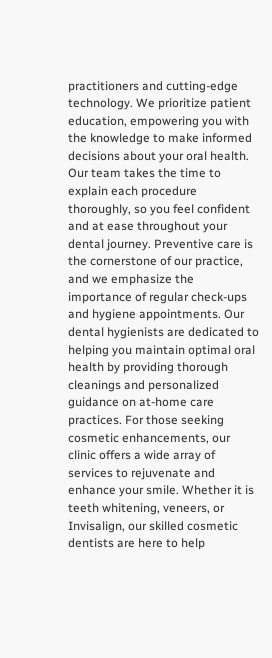practitioners and cutting-edge technology. We prioritize patient education, empowering you with the knowledge to make informed decisions about your oral health. Our team takes the time to explain each procedure thoroughly, so you feel confident and at ease throughout your dental journey. Preventive care is the cornerstone of our practice, and we emphasize the importance of regular check-ups and hygiene appointments. Our dental hygienists are dedicated to helping you maintain optimal oral health by providing thorough cleanings and personalized guidance on at-home care practices. For those seeking cosmetic enhancements, our clinic offers a wide array of services to rejuvenate and enhance your smile. Whether it is teeth whitening, veneers, or Invisalign, our skilled cosmetic dentists are here to help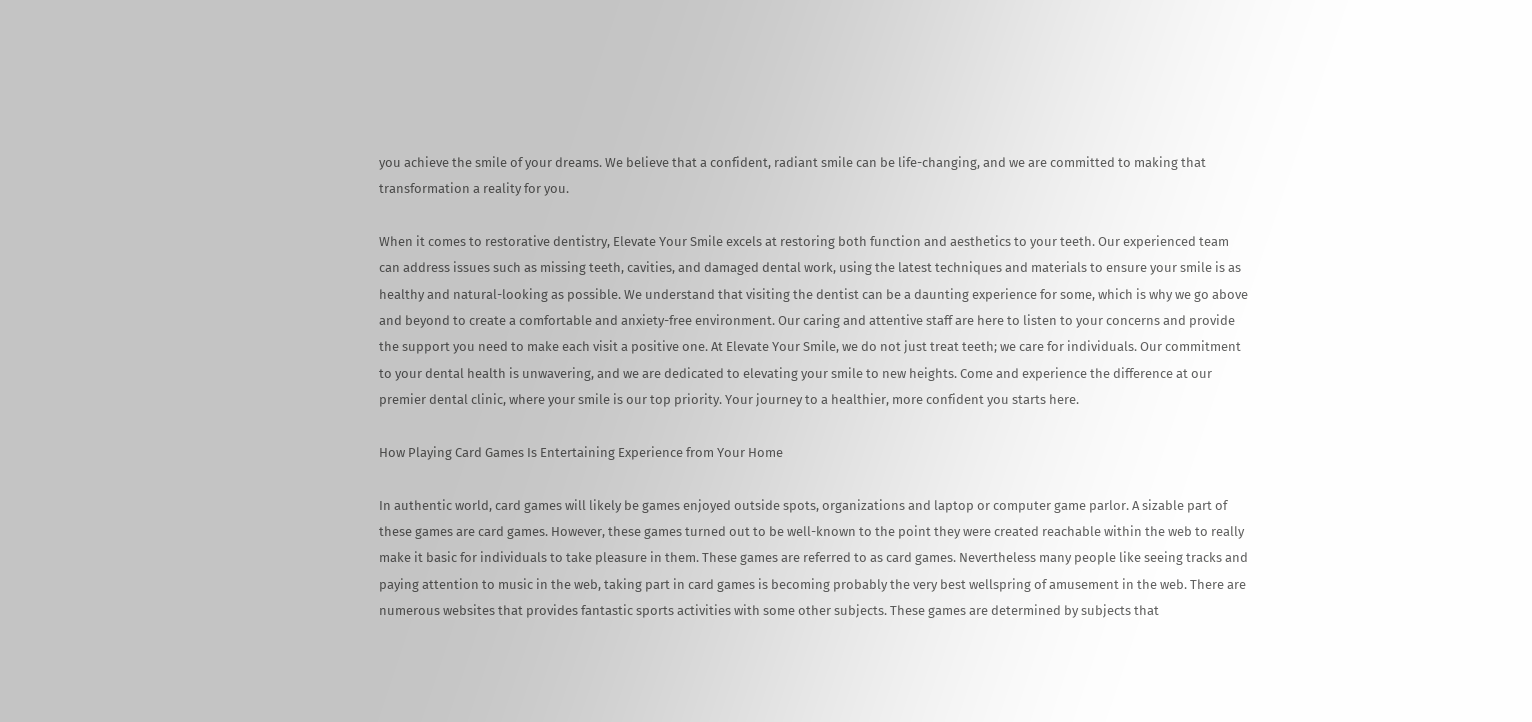you achieve the smile of your dreams. We believe that a confident, radiant smile can be life-changing, and we are committed to making that transformation a reality for you.

When it comes to restorative dentistry, Elevate Your Smile excels at restoring both function and aesthetics to your teeth. Our experienced team can address issues such as missing teeth, cavities, and damaged dental work, using the latest techniques and materials to ensure your smile is as healthy and natural-looking as possible. We understand that visiting the dentist can be a daunting experience for some, which is why we go above and beyond to create a comfortable and anxiety-free environment. Our caring and attentive staff are here to listen to your concerns and provide the support you need to make each visit a positive one. At Elevate Your Smile, we do not just treat teeth; we care for individuals. Our commitment to your dental health is unwavering, and we are dedicated to elevating your smile to new heights. Come and experience the difference at our premier dental clinic, where your smile is our top priority. Your journey to a healthier, more confident you starts here.

How Playing Card Games Is Entertaining Experience from Your Home

In authentic world, card games will likely be games enjoyed outside spots, organizations and laptop or computer game parlor. A sizable part of these games are card games. However, these games turned out to be well-known to the point they were created reachable within the web to really make it basic for individuals to take pleasure in them. These games are referred to as card games. Nevertheless many people like seeing tracks and paying attention to music in the web, taking part in card games is becoming probably the very best wellspring of amusement in the web. There are numerous websites that provides fantastic sports activities with some other subjects. These games are determined by subjects that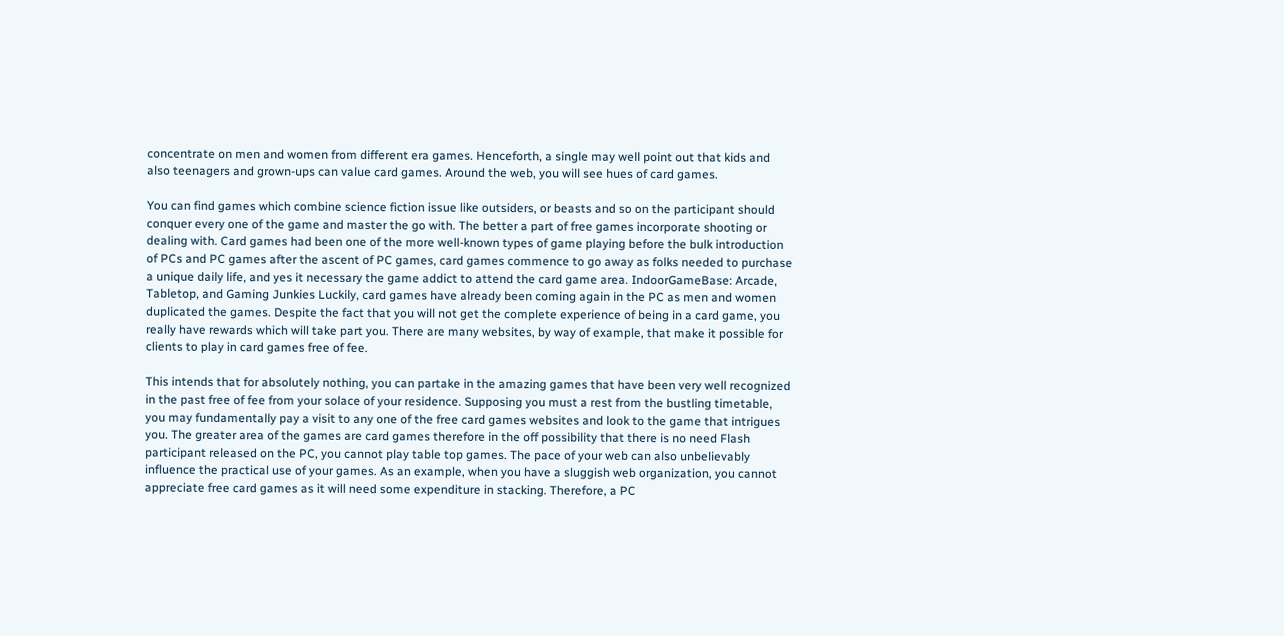concentrate on men and women from different era games. Henceforth, a single may well point out that kids and also teenagers and grown-ups can value card games. Around the web, you will see hues of card games.

You can find games which combine science fiction issue like outsiders, or beasts and so on the participant should conquer every one of the game and master the go with. The better a part of free games incorporate shooting or dealing with. Card games had been one of the more well-known types of game playing before the bulk introduction of PCs and PC games after the ascent of PC games, card games commence to go away as folks needed to purchase a unique daily life, and yes it necessary the game addict to attend the card game area. IndoorGameBase: Arcade, Tabletop, and Gaming Junkies Luckily, card games have already been coming again in the PC as men and women duplicated the games. Despite the fact that you will not get the complete experience of being in a card game, you really have rewards which will take part you. There are many websites, by way of example, that make it possible for clients to play in card games free of fee.

This intends that for absolutely nothing, you can partake in the amazing games that have been very well recognized in the past free of fee from your solace of your residence. Supposing you must a rest from the bustling timetable, you may fundamentally pay a visit to any one of the free card games websites and look to the game that intrigues you. The greater area of the games are card games therefore in the off possibility that there is no need Flash participant released on the PC, you cannot play table top games. The pace of your web can also unbelievably influence the practical use of your games. As an example, when you have a sluggish web organization, you cannot appreciate free card games as it will need some expenditure in stacking. Therefore, a PC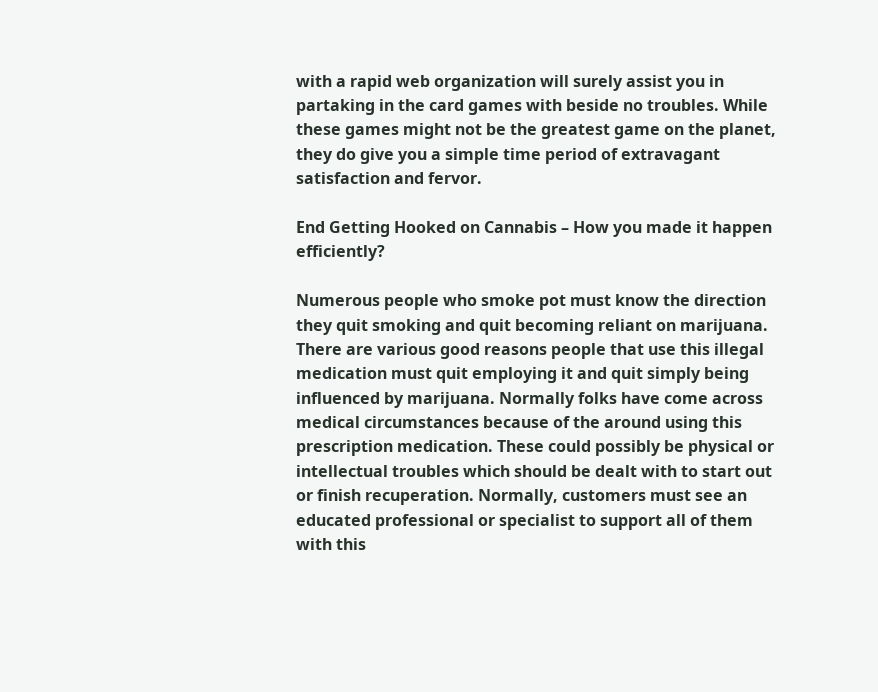with a rapid web organization will surely assist you in partaking in the card games with beside no troubles. While these games might not be the greatest game on the planet, they do give you a simple time period of extravagant satisfaction and fervor.

End Getting Hooked on Cannabis – How you made it happen efficiently?

Numerous people who smoke pot must know the direction they quit smoking and quit becoming reliant on marijuana. There are various good reasons people that use this illegal medication must quit employing it and quit simply being influenced by marijuana. Normally folks have come across medical circumstances because of the around using this prescription medication. These could possibly be physical or intellectual troubles which should be dealt with to start out or finish recuperation. Normally, customers must see an educated professional or specialist to support all of them with this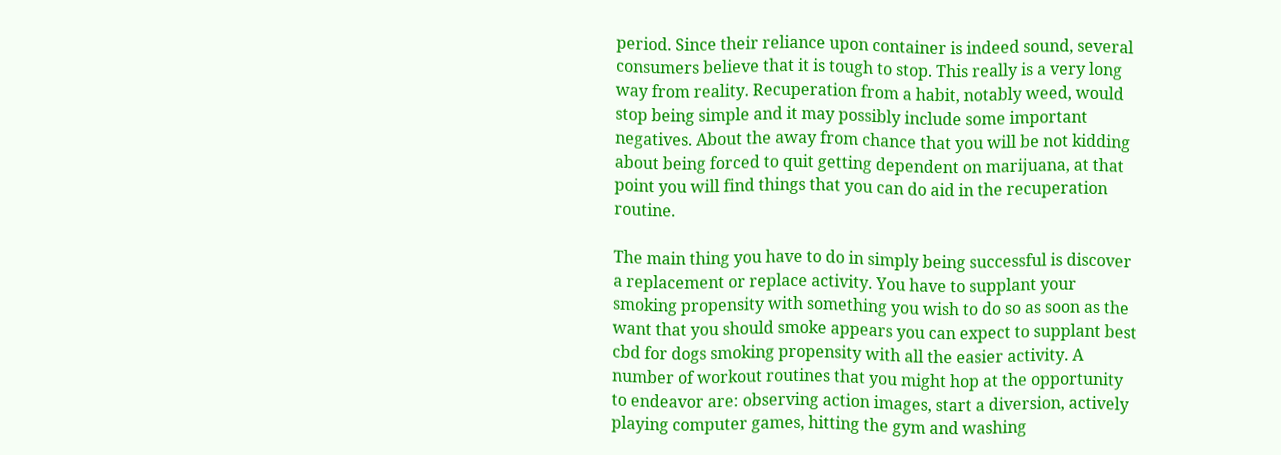period. Since their reliance upon container is indeed sound, several consumers believe that it is tough to stop. This really is a very long way from reality. Recuperation from a habit, notably weed, would stop being simple and it may possibly include some important negatives. About the away from chance that you will be not kidding about being forced to quit getting dependent on marijuana, at that point you will find things that you can do aid in the recuperation routine.

The main thing you have to do in simply being successful is discover a replacement or replace activity. You have to supplant your smoking propensity with something you wish to do so as soon as the want that you should smoke appears you can expect to supplant best cbd for dogs smoking propensity with all the easier activity. A number of workout routines that you might hop at the opportunity to endeavor are: observing action images, start a diversion, actively playing computer games, hitting the gym and washing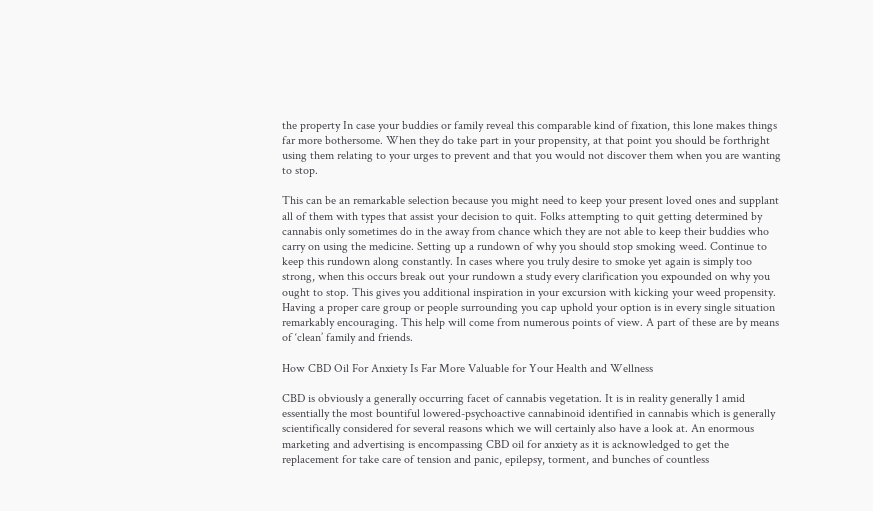the property In case your buddies or family reveal this comparable kind of fixation, this lone makes things far more bothersome. When they do take part in your propensity, at that point you should be forthright using them relating to your urges to prevent and that you would not discover them when you are wanting to stop.

This can be an remarkable selection because you might need to keep your present loved ones and supplant all of them with types that assist your decision to quit. Folks attempting to quit getting determined by cannabis only sometimes do in the away from chance which they are not able to keep their buddies who carry on using the medicine. Setting up a rundown of why you should stop smoking weed. Continue to keep this rundown along constantly. In cases where you truly desire to smoke yet again is simply too strong, when this occurs break out your rundown a study every clarification you expounded on why you ought to stop. This gives you additional inspiration in your excursion with kicking your weed propensity. Having a proper care group or people surrounding you cap uphold your option is in every single situation remarkably encouraging. This help will come from numerous points of view. A part of these are by means of ‘clean’ family and friends.

How CBD Oil For Anxiety Is Far More Valuable for Your Health and Wellness

CBD is obviously a generally occurring facet of cannabis vegetation. It is in reality generally 1 amid essentially the most bountiful lowered-psychoactive cannabinoid identified in cannabis which is generally scientifically considered for several reasons which we will certainly also have a look at. An enormous marketing and advertising is encompassing CBD oil for anxiety as it is acknowledged to get the replacement for take care of tension and panic, epilepsy, torment, and bunches of countless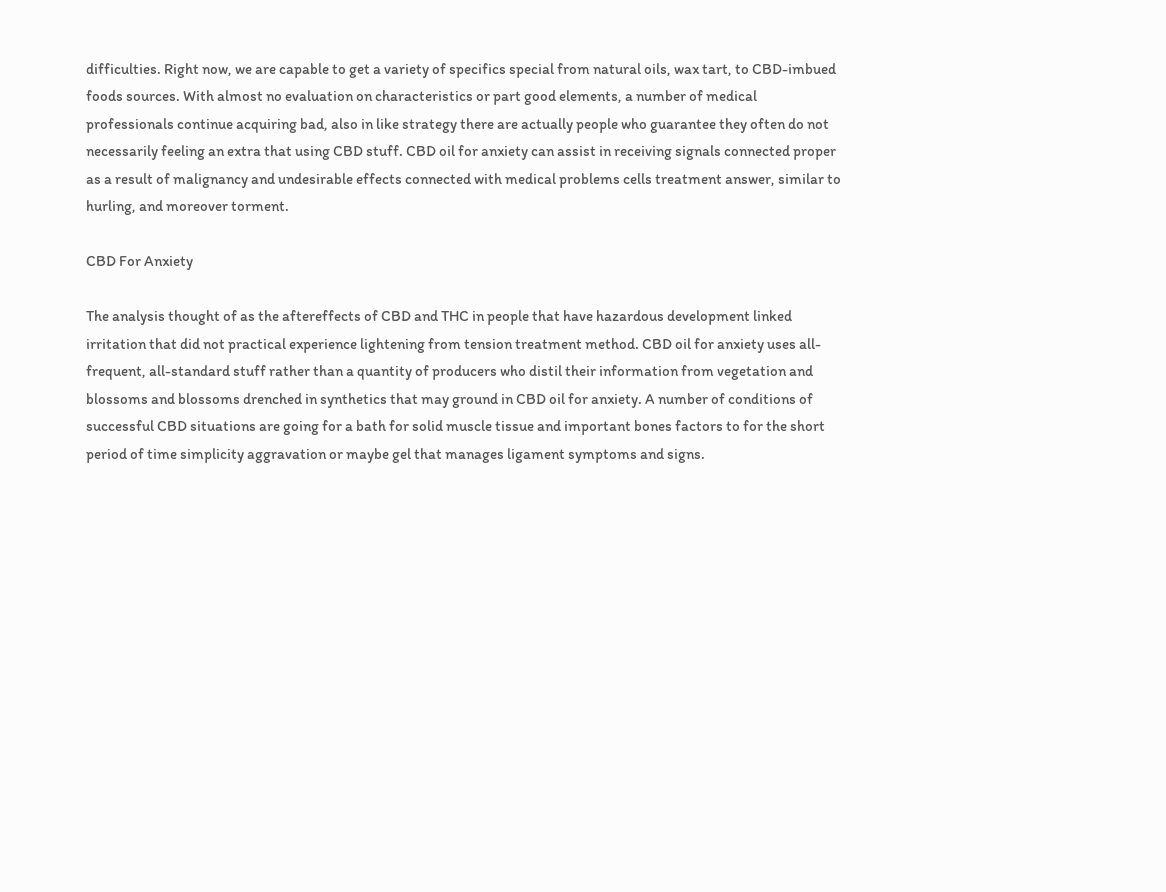difficulties. Right now, we are capable to get a variety of specifics special from natural oils, wax tart, to CBD-imbued foods sources. With almost no evaluation on characteristics or part good elements, a number of medical professionals continue acquiring bad, also in like strategy there are actually people who guarantee they often do not necessarily feeling an extra that using CBD stuff. CBD oil for anxiety can assist in receiving signals connected proper as a result of malignancy and undesirable effects connected with medical problems cells treatment answer, similar to hurling, and moreover torment.

CBD For Anxiety

The analysis thought of as the aftereffects of CBD and THC in people that have hazardous development linked irritation that did not practical experience lightening from tension treatment method. CBD oil for anxiety uses all-frequent, all-standard stuff rather than a quantity of producers who distil their information from vegetation and blossoms and blossoms drenched in synthetics that may ground in CBD oil for anxiety. A number of conditions of successful CBD situations are going for a bath for solid muscle tissue and important bones factors to for the short period of time simplicity aggravation or maybe gel that manages ligament symptoms and signs.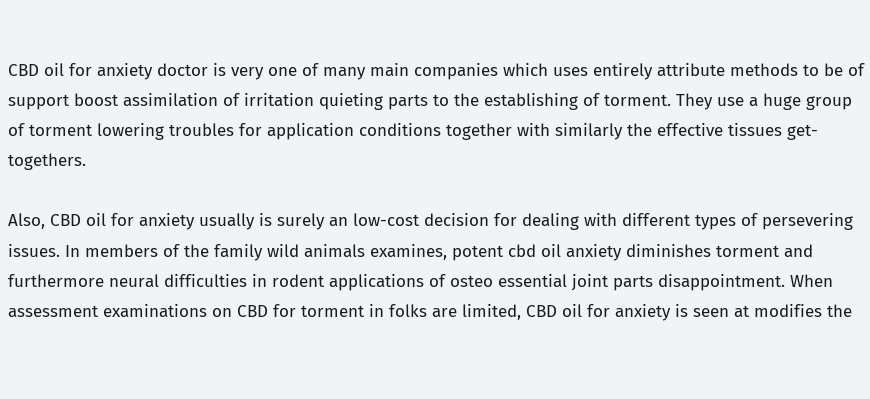CBD oil for anxiety doctor is very one of many main companies which uses entirely attribute methods to be of support boost assimilation of irritation quieting parts to the establishing of torment. They use a huge group of torment lowering troubles for application conditions together with similarly the effective tissues get-togethers.

Also, CBD oil for anxiety usually is surely an low-cost decision for dealing with different types of persevering issues. In members of the family wild animals examines, potent cbd oil anxiety diminishes torment and furthermore neural difficulties in rodent applications of osteo essential joint parts disappointment. When assessment examinations on CBD for torment in folks are limited, CBD oil for anxiety is seen at modifies the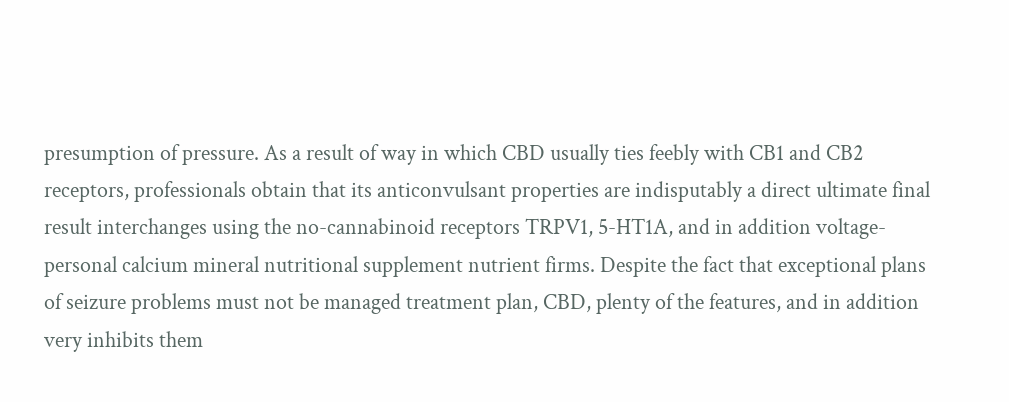presumption of pressure. As a result of way in which CBD usually ties feebly with CB1 and CB2 receptors, professionals obtain that its anticonvulsant properties are indisputably a direct ultimate final result interchanges using the no-cannabinoid receptors TRPV1, 5-HT1A, and in addition voltage-personal calcium mineral nutritional supplement nutrient firms. Despite the fact that exceptional plans of seizure problems must not be managed treatment plan, CBD, plenty of the features, and in addition very inhibits them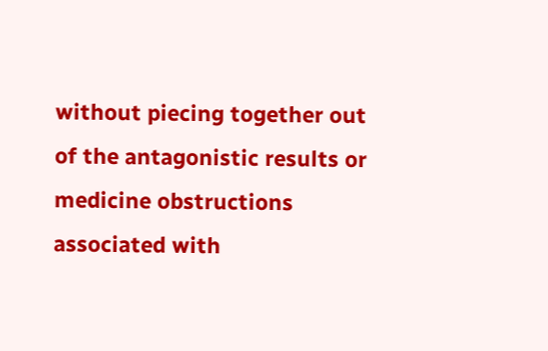without piecing together out of the antagonistic results or medicine obstructions associated with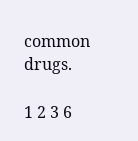common drugs.

1 2 3 6